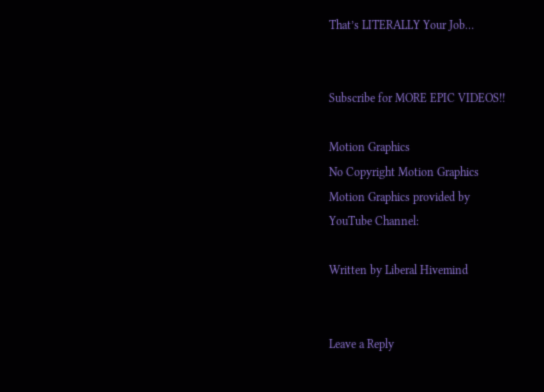That’s LITERALLY Your Job…


Subscribe for MORE EPIC VIDEOS!!

Motion Graphics
No Copyright Motion Graphics
Motion Graphics provided by
YouTube Channel:

Written by Liberal Hivemind


Leave a Reply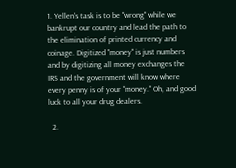1. Yellen's task is to be "wrong" while we bankrupt our country and lead the path to the elimination of printed currency and coinage. Digitized "money" is just numbers and by digitizing all money exchanges the IRS and the government will know where every penny is of your "money." Oh, and good luck to all your drug dealers.

  2.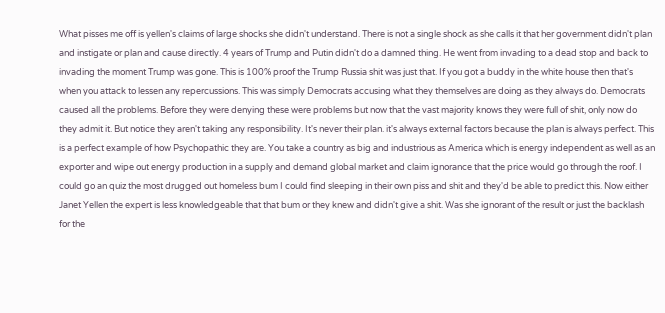What pisses me off is yellen's claims of large shocks she didn't understand. There is not a single shock as she calls it that her government didn't plan and instigate or plan and cause directly. 4 years of Trump and Putin didn't do a damned thing. He went from invading to a dead stop and back to invading the moment Trump was gone. This is 100% proof the Trump Russia shit was just that. If you got a buddy in the white house then that's when you attack to lessen any repercussions. This was simply Democrats accusing what they themselves are doing as they always do. Democrats caused all the problems. Before they were denying these were problems but now that the vast majority knows they were full of shit, only now do they admit it. But notice they aren't taking any responsibility. It's never their plan. it's always external factors because the plan is always perfect. This is a perfect example of how Psychopathic they are. You take a country as big and industrious as America which is energy independent as well as an exporter and wipe out energy production in a supply and demand global market and claim ignorance that the price would go through the roof. I could go an quiz the most drugged out homeless bum I could find sleeping in their own piss and shit and they'd be able to predict this. Now either Janet Yellen the expert is less knowledgeable that that bum or they knew and didn't give a shit. Was she ignorant of the result or just the backlash for the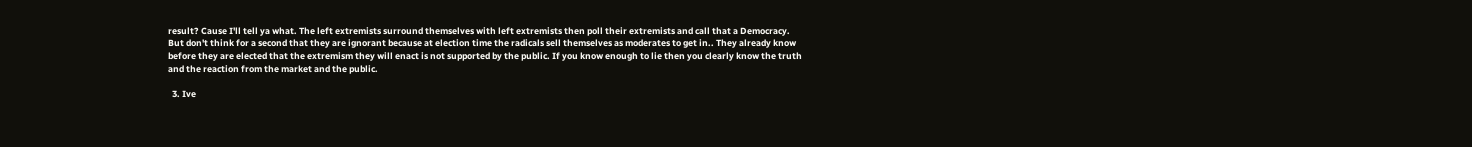result? Cause I'll tell ya what. The left extremists surround themselves with left extremists then poll their extremists and call that a Democracy. But don't think for a second that they are ignorant because at election time the radicals sell themselves as moderates to get in.. They already know before they are elected that the extremism they will enact is not supported by the public. If you know enough to lie then you clearly know the truth and the reaction from the market and the public.

  3. Ive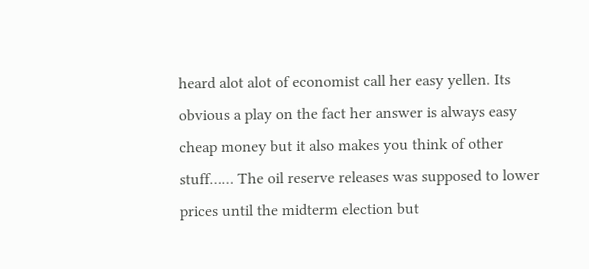heard alot alot of economist call her easy yellen. Its obvious a play on the fact her answer is always easy cheap money but it also makes you think of other stuff…… The oil reserve releases was supposed to lower prices until the midterm election but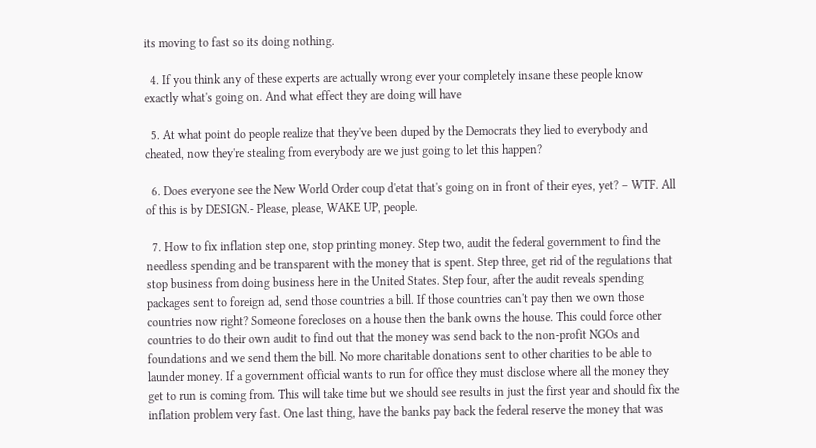its moving to fast so its doing nothing.

  4. If you think any of these experts are actually wrong ever your completely insane these people know exactly what's going on. And what effect they are doing will have

  5. At what point do people realize that they've been duped by the Democrats they lied to everybody and cheated, now they're stealing from everybody are we just going to let this happen?

  6. Does everyone see the New World Order coup d'etat that's going on in front of their eyes, yet? – WTF. All of this is by DESIGN.- Please, please, WAKE UP, people.

  7. How to fix inflation step one, stop printing money. Step two, audit the federal government to find the needless spending and be transparent with the money that is spent. Step three, get rid of the regulations that stop business from doing business here in the United States. Step four, after the audit reveals spending packages sent to foreign ad, send those countries a bill. If those countries can't pay then we own those countries now right? Someone forecloses on a house then the bank owns the house. This could force other countries to do their own audit to find out that the money was send back to the non-profit NGOs and foundations and we send them the bill. No more charitable donations sent to other charities to be able to launder money. If a government official wants to run for office they must disclose where all the money they get to run is coming from. This will take time but we should see results in just the first year and should fix the inflation problem very fast. One last thing, have the banks pay back the federal reserve the money that was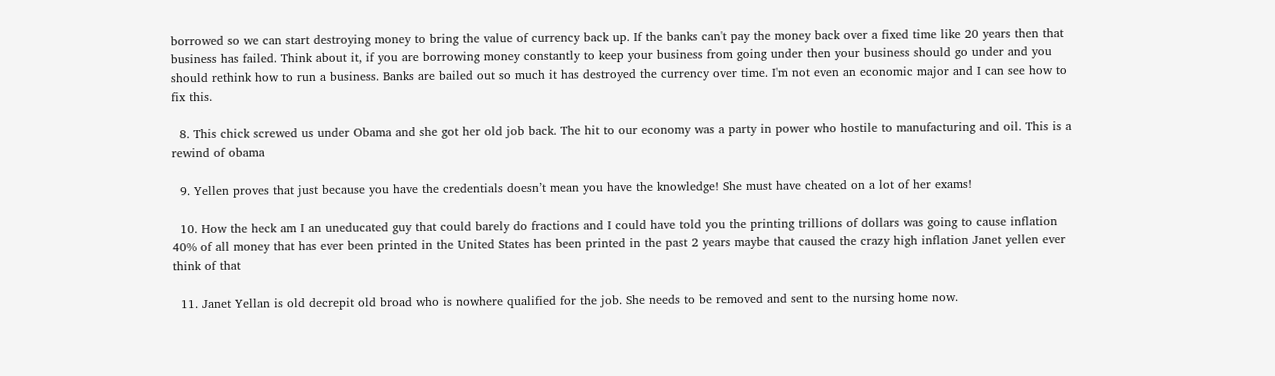borrowed so we can start destroying money to bring the value of currency back up. If the banks can't pay the money back over a fixed time like 20 years then that business has failed. Think about it, if you are borrowing money constantly to keep your business from going under then your business should go under and you should rethink how to run a business. Banks are bailed out so much it has destroyed the currency over time. I'm not even an economic major and I can see how to fix this.

  8. This chick screwed us under Obama and she got her old job back. The hit to our economy was a party in power who hostile to manufacturing and oil. This is a rewind of obama

  9. Yellen proves that just because you have the credentials doesn’t mean you have the knowledge! She must have cheated on a lot of her exams!

  10. How the heck am I an uneducated guy that could barely do fractions and I could have told you the printing trillions of dollars was going to cause inflation 40% of all money that has ever been printed in the United States has been printed in the past 2 years maybe that caused the crazy high inflation Janet yellen ever think of that

  11. Janet Yellan is old decrepit old broad who is nowhere qualified for the job. She needs to be removed and sent to the nursing home now.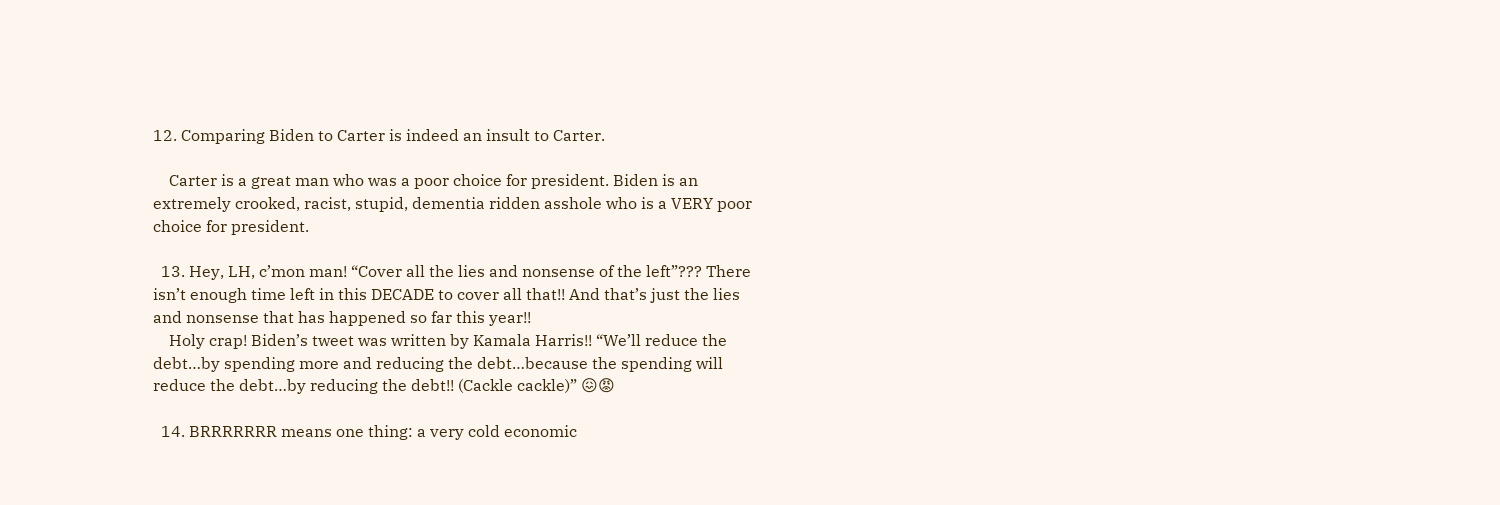12. Comparing Biden to Carter is indeed an insult to Carter.

    Carter is a great man who was a poor choice for president. Biden is an extremely crooked, racist, stupid, dementia ridden asshole who is a VERY poor choice for president.

  13. Hey, LH, c’mon man! “Cover all the lies and nonsense of the left”??? There isn’t enough time left in this DECADE to cover all that!! And that’s just the lies and nonsense that has happened so far this year!!
    Holy crap! Biden’s tweet was written by Kamala Harris!! “We’ll reduce the debt…by spending more and reducing the debt…because the spending will reduce the debt…by reducing the debt!! (Cackle cackle)” 😖😡

  14. BRRRRRRR means one thing: a very cold economic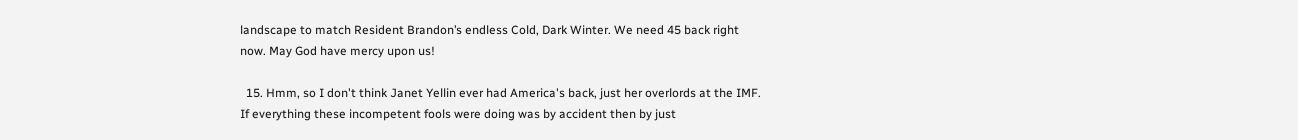landscape to match Resident Brandon’s endless Cold, Dark Winter. We need 45 back right now. May God have mercy upon us!

  15. Hmm, so I don't think Janet Yellin ever had America's back, just her overlords at the IMF. If everything these incompetent fools were doing was by accident then by just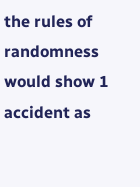the rules of randomness would show 1 accident as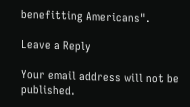benefitting Americans".

Leave a Reply

Your email address will not be published.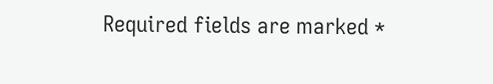Required fields are marked *